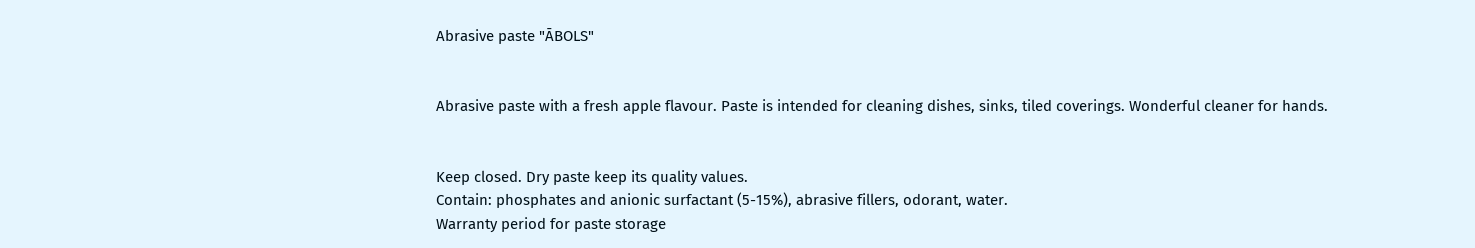Abrasive paste "ĀBOLS"


Abrasive paste with a fresh apple flavour. Paste is intended for cleaning dishes, sinks, tiled coverings. Wonderful cleaner for hands.


Keep closed. Dry paste keep its quality values.
Contain: phosphates and anionic surfactant (5-15%), abrasive fillers, odorant, water.
Warranty period for paste storage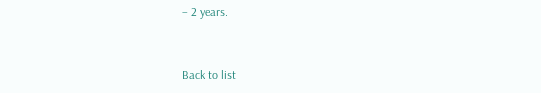– 2 years.


Back to list